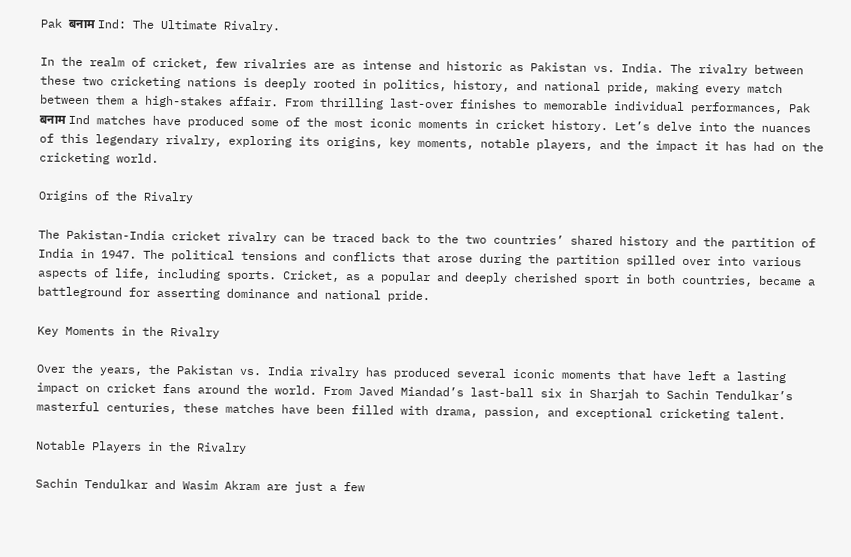Pak बनाम Ind: The Ultimate Rivalry.

In the realm of cricket, few rivalries are as intense and historic as Pakistan vs. India. The rivalry between these two cricketing nations is deeply rooted in politics, history, and national pride, making every match between them a high-stakes affair. From thrilling last-over finishes to memorable individual performances, Pak बनाम Ind matches have produced some of the most iconic moments in cricket history. Let’s delve into the nuances of this legendary rivalry, exploring its origins, key moments, notable players, and the impact it has had on the cricketing world.

Origins of the Rivalry

The Pakistan-India cricket rivalry can be traced back to the two countries’ shared history and the partition of India in 1947. The political tensions and conflicts that arose during the partition spilled over into various aspects of life, including sports. Cricket, as a popular and deeply cherished sport in both countries, became a battleground for asserting dominance and national pride.

Key Moments in the Rivalry

Over the years, the Pakistan vs. India rivalry has produced several iconic moments that have left a lasting impact on cricket fans around the world. From Javed Miandad’s last-ball six in Sharjah to Sachin Tendulkar’s masterful centuries, these matches have been filled with drama, passion, and exceptional cricketing talent.

Notable Players in the Rivalry

Sachin Tendulkar and Wasim Akram are just a few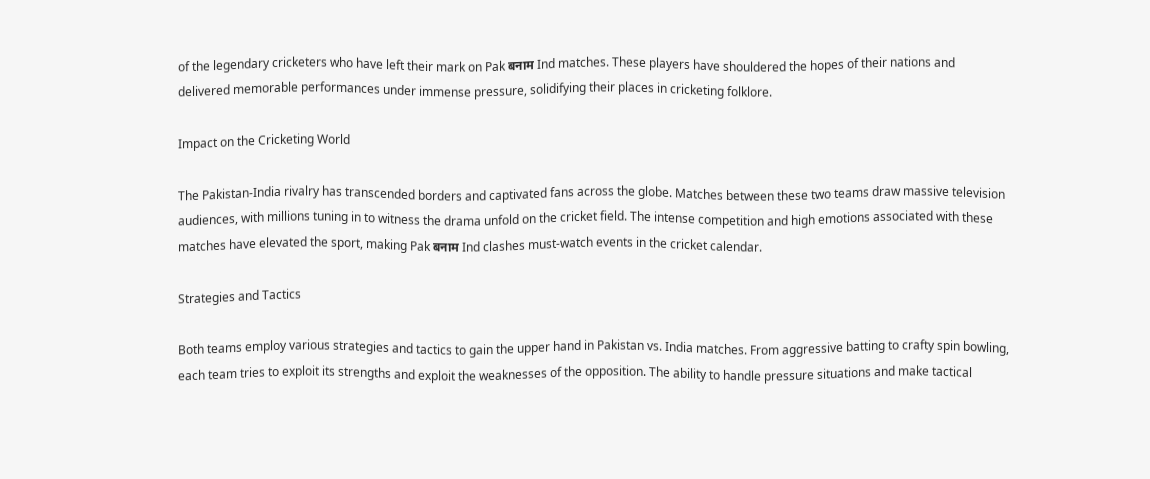of the legendary cricketers who have left their mark on Pak बनाम Ind matches. These players have shouldered the hopes of their nations and delivered memorable performances under immense pressure, solidifying their places in cricketing folklore.

Impact on the Cricketing World

The Pakistan-India rivalry has transcended borders and captivated fans across the globe. Matches between these two teams draw massive television audiences, with millions tuning in to witness the drama unfold on the cricket field. The intense competition and high emotions associated with these matches have elevated the sport, making Pak बनाम Ind clashes must-watch events in the cricket calendar.

Strategies and Tactics

Both teams employ various strategies and tactics to gain the upper hand in Pakistan vs. India matches. From aggressive batting to crafty spin bowling, each team tries to exploit its strengths and exploit the weaknesses of the opposition. The ability to handle pressure situations and make tactical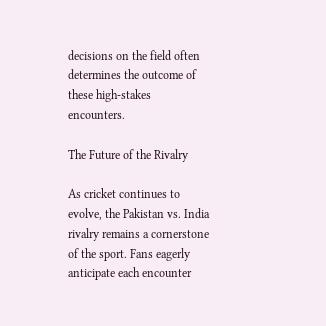decisions on the field often determines the outcome of these high-stakes encounters.

The Future of the Rivalry

As cricket continues to evolve, the Pakistan vs. India rivalry remains a cornerstone of the sport. Fans eagerly anticipate each encounter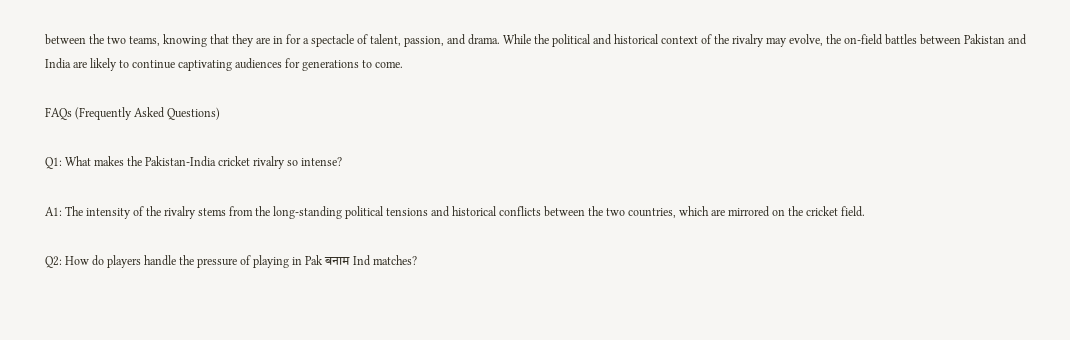between the two teams, knowing that they are in for a spectacle of talent, passion, and drama. While the political and historical context of the rivalry may evolve, the on-field battles between Pakistan and India are likely to continue captivating audiences for generations to come.

FAQs (Frequently Asked Questions)

Q1: What makes the Pakistan-India cricket rivalry so intense?

A1: The intensity of the rivalry stems from the long-standing political tensions and historical conflicts between the two countries, which are mirrored on the cricket field.

Q2: How do players handle the pressure of playing in Pak बनाम Ind matches?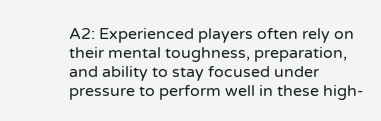A2: Experienced players often rely on their mental toughness, preparation, and ability to stay focused under pressure to perform well in these high-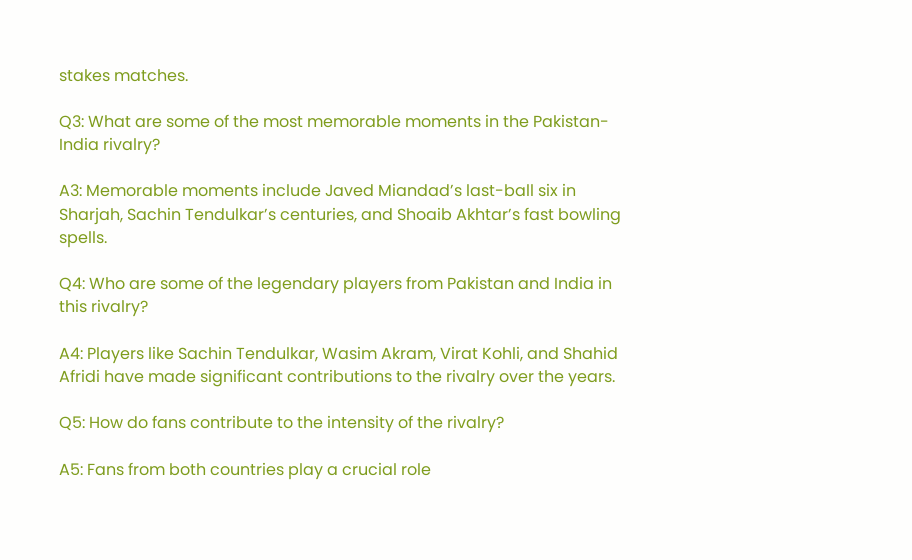stakes matches.

Q3: What are some of the most memorable moments in the Pakistan-India rivalry?

A3: Memorable moments include Javed Miandad’s last-ball six in Sharjah, Sachin Tendulkar’s centuries, and Shoaib Akhtar’s fast bowling spells.

Q4: Who are some of the legendary players from Pakistan and India in this rivalry?

A4: Players like Sachin Tendulkar, Wasim Akram, Virat Kohli, and Shahid Afridi have made significant contributions to the rivalry over the years.

Q5: How do fans contribute to the intensity of the rivalry?

A5: Fans from both countries play a crucial role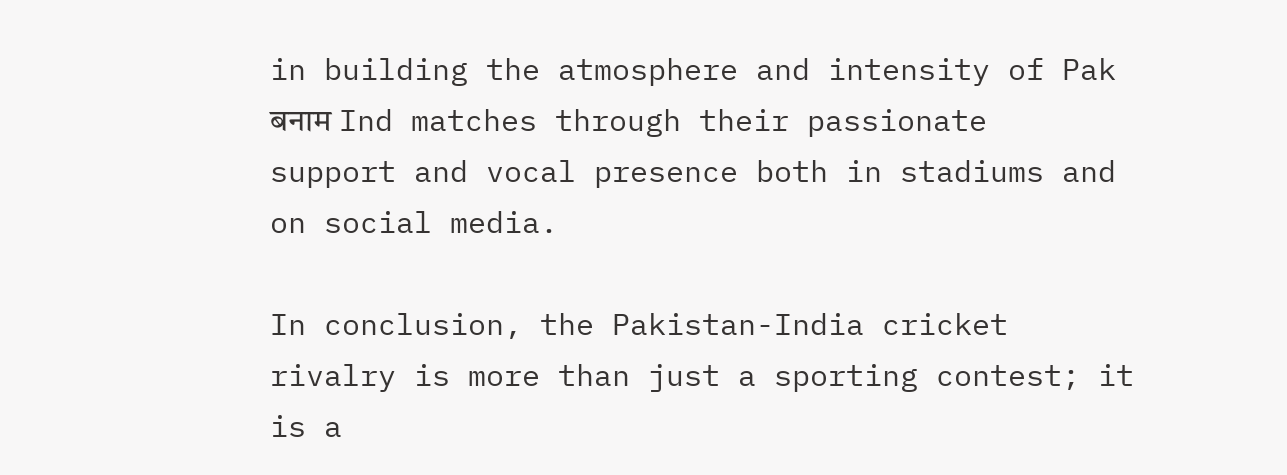in building the atmosphere and intensity of Pak बनाम Ind matches through their passionate support and vocal presence both in stadiums and on social media.

In conclusion, the Pakistan-India cricket rivalry is more than just a sporting contest; it is a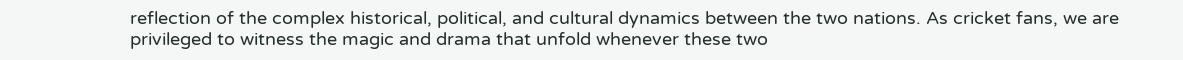reflection of the complex historical, political, and cultural dynamics between the two nations. As cricket fans, we are privileged to witness the magic and drama that unfold whenever these two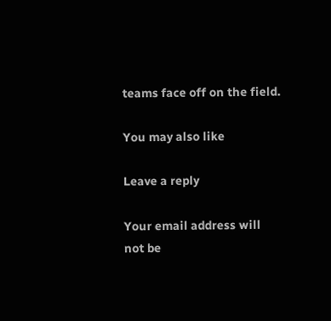teams face off on the field.

You may also like

Leave a reply

Your email address will not be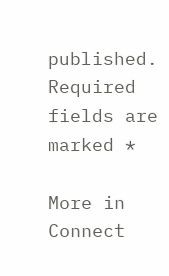published. Required fields are marked *

More in Connect